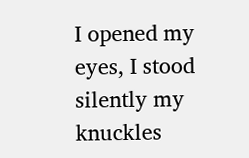I opened my eyes, I stood silently my knuckles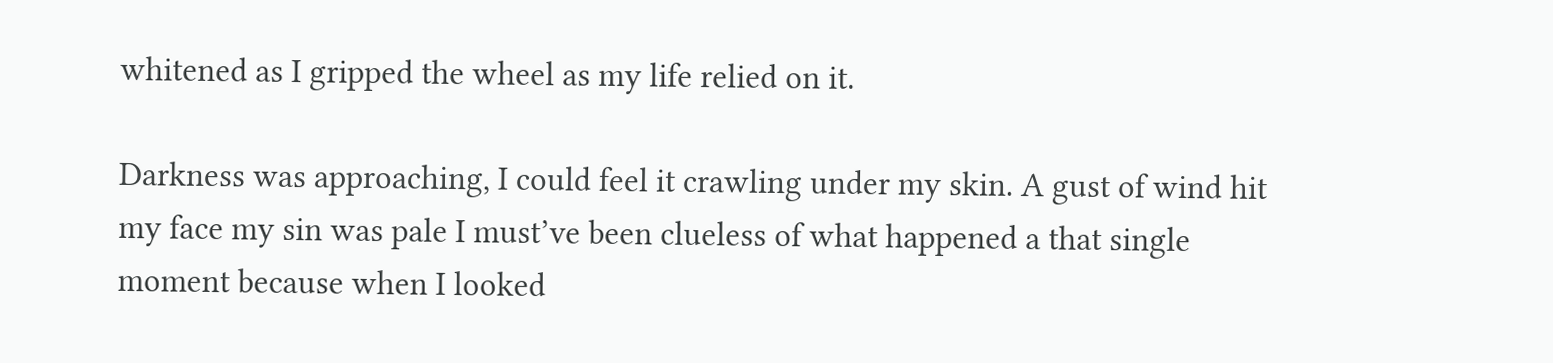whitened as I gripped the wheel as my life relied on it.

Darkness was approaching, I could feel it crawling under my skin. A gust of wind hit my face my sin was pale I must’ve been clueless of what happened a that single moment because when I looked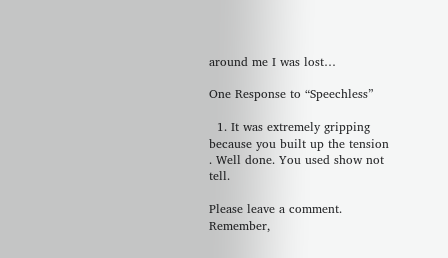around me I was lost…

One Response to “Speechless”

  1. It was extremely gripping because you built up the tension . Well done. You used show not tell.

Please leave a comment. Remember,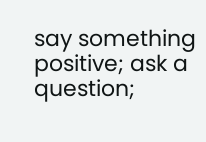say something positive; ask a question;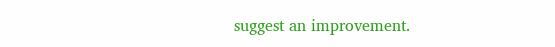suggest an improvement.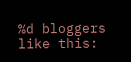%d bloggers like this: